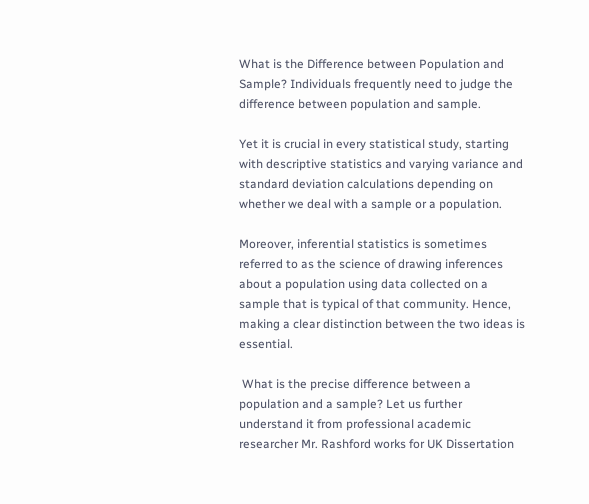What is the Difference between Population and Sample? Individuals frequently need to judge the difference between population and sample.

Yet it is crucial in every statistical study, starting with descriptive statistics and varying variance and standard deviation calculations depending on whether we deal with a sample or a population.

Moreover, inferential statistics is sometimes referred to as the science of drawing inferences about a population using data collected on a sample that is typical of that community. Hence, making a clear distinction between the two ideas is essential.

 What is the precise difference between a population and a sample? Let us further understand it from professional academic researcher Mr. Rashford works for UK Dissertation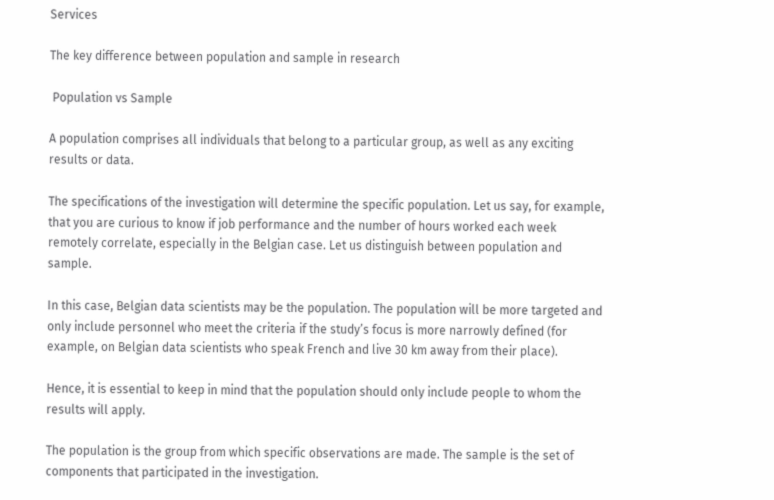Services

The key difference between population and sample in research

 Population vs Sample

A population comprises all individuals that belong to a particular group, as well as any exciting results or data.

The specifications of the investigation will determine the specific population. Let us say, for example, that you are curious to know if job performance and the number of hours worked each week remotely correlate, especially in the Belgian case. Let us distinguish between population and sample.

In this case, Belgian data scientists may be the population. The population will be more targeted and only include personnel who meet the criteria if the study’s focus is more narrowly defined (for example, on Belgian data scientists who speak French and live 30 km away from their place).

Hence, it is essential to keep in mind that the population should only include people to whom the results will apply.

The population is the group from which specific observations are made. The sample is the set of components that participated in the investigation.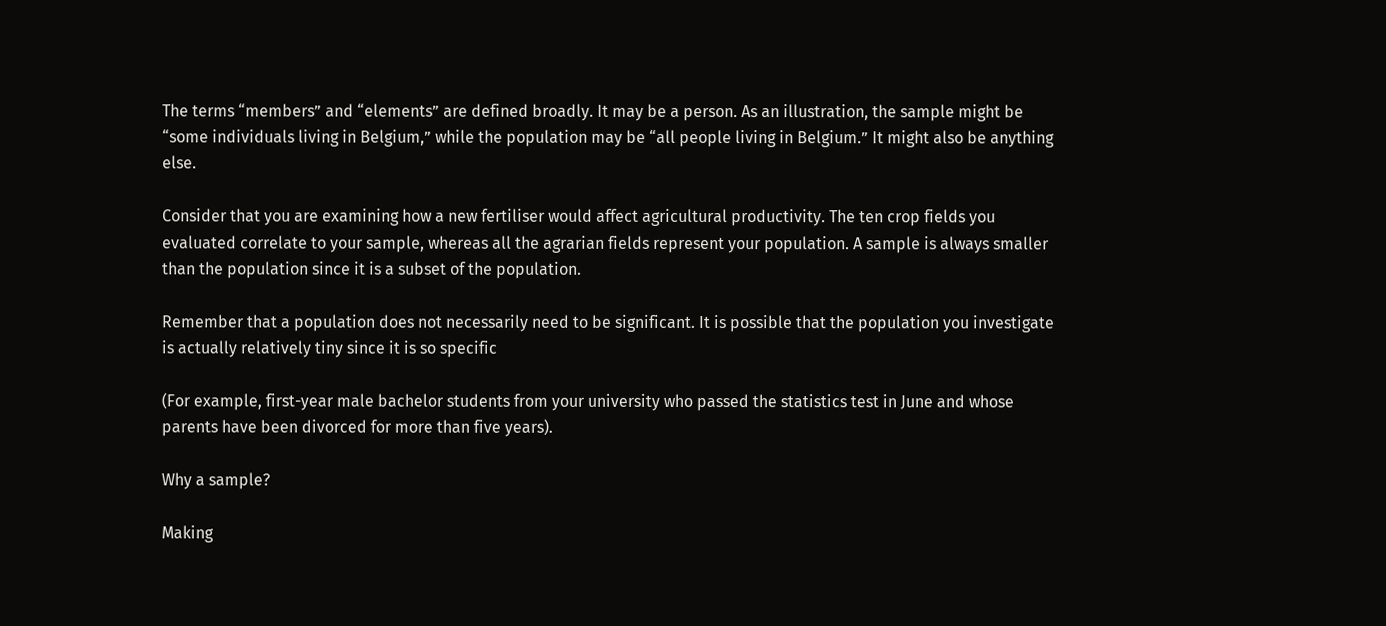The terms “members” and “elements” are defined broadly. It may be a person. As an illustration, the sample might be “some individuals living in Belgium,” while the population may be “all people living in Belgium.” It might also be anything else.

Consider that you are examining how a new fertiliser would affect agricultural productivity. The ten crop fields you evaluated correlate to your sample, whereas all the agrarian fields represent your population. A sample is always smaller than the population since it is a subset of the population.

Remember that a population does not necessarily need to be significant. It is possible that the population you investigate is actually relatively tiny since it is so specific

(For example, first-year male bachelor students from your university who passed the statistics test in June and whose parents have been divorced for more than five years).

Why a sample?

Making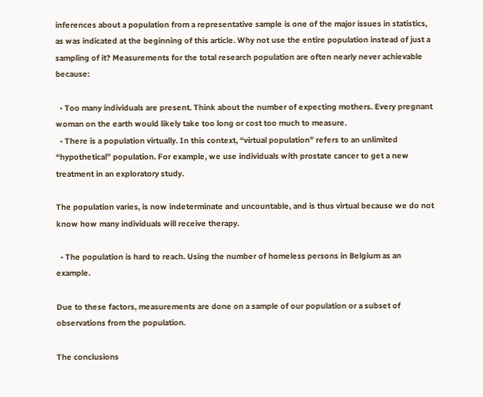inferences about a population from a representative sample is one of the major issues in statistics, as was indicated at the beginning of this article. Why not use the entire population instead of just a sampling of it? Measurements for the total research population are often nearly never achievable because:

  • Too many individuals are present. Think about the number of expecting mothers. Every pregnant woman on the earth would likely take too long or cost too much to measure.
  • There is a population virtually. In this context, “virtual population” refers to an unlimited “hypothetical” population. For example, we use individuals with prostate cancer to get a new treatment in an exploratory study.

The population varies, is now indeterminate and uncountable, and is thus virtual because we do not know how many individuals will receive therapy.

  • The population is hard to reach. Using the number of homeless persons in Belgium as an example.

Due to these factors, measurements are done on a sample of our population or a subset of observations from the population.

The conclusions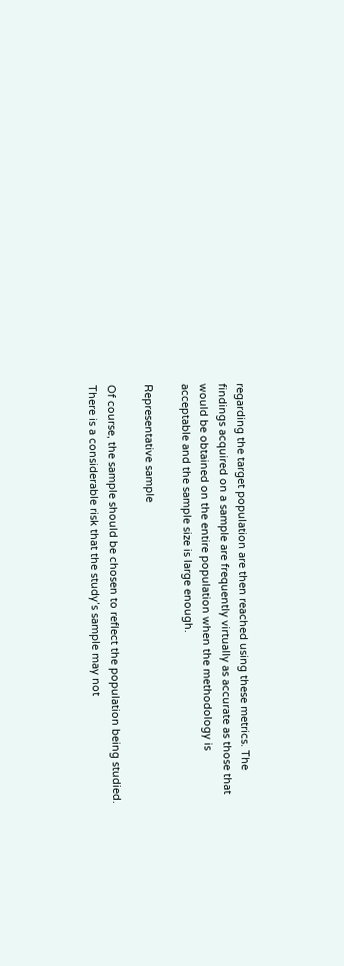regarding the target population are then reached using these metrics. The findings acquired on a sample are frequently virtually as accurate as those that would be obtained on the entire population when the methodology is acceptable and the sample size is large enough.

Representative sample

Of course, the sample should be chosen to reflect the population being studied. There is a considerable risk that the study’s sample may not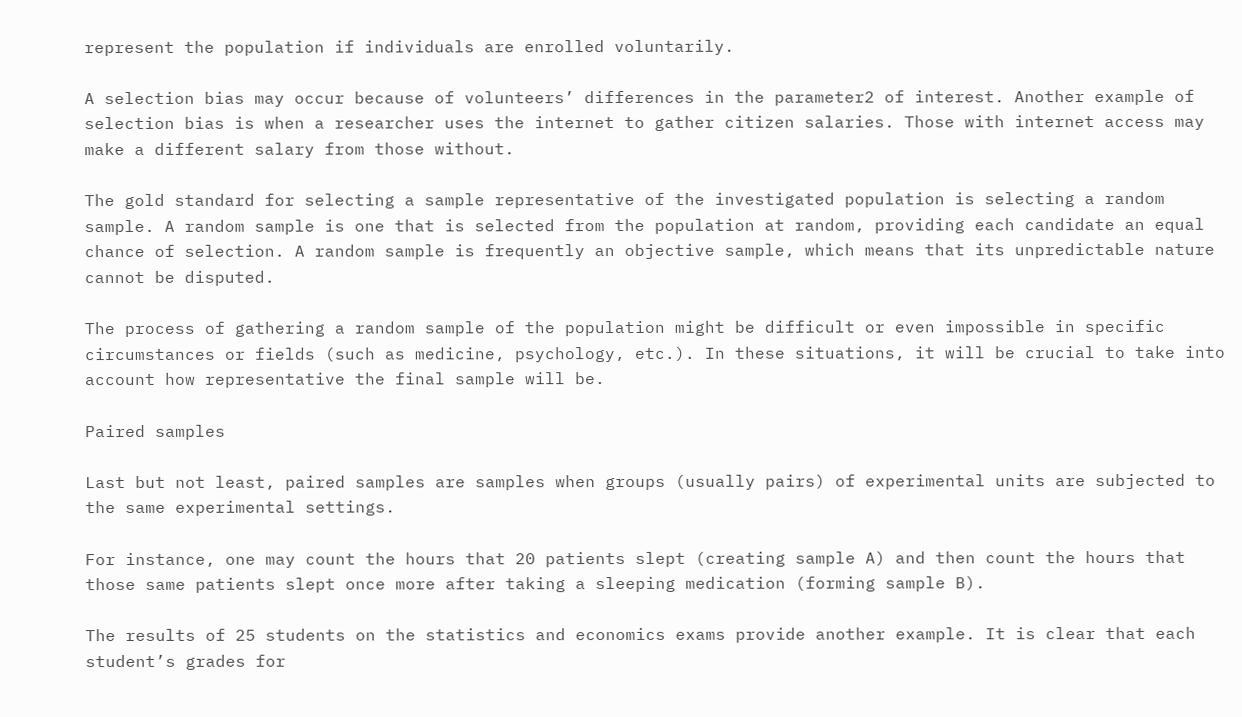represent the population if individuals are enrolled voluntarily.

A selection bias may occur because of volunteers’ differences in the parameter2 of interest. Another example of selection bias is when a researcher uses the internet to gather citizen salaries. Those with internet access may make a different salary from those without.

The gold standard for selecting a sample representative of the investigated population is selecting a random sample. A random sample is one that is selected from the population at random, providing each candidate an equal chance of selection. A random sample is frequently an objective sample, which means that its unpredictable nature cannot be disputed.

The process of gathering a random sample of the population might be difficult or even impossible in specific circumstances or fields (such as medicine, psychology, etc.). In these situations, it will be crucial to take into account how representative the final sample will be.

Paired samples

Last but not least, paired samples are samples when groups (usually pairs) of experimental units are subjected to the same experimental settings.

For instance, one may count the hours that 20 patients slept (creating sample A) and then count the hours that those same patients slept once more after taking a sleeping medication (forming sample B).

The results of 25 students on the statistics and economics exams provide another example. It is clear that each student’s grades for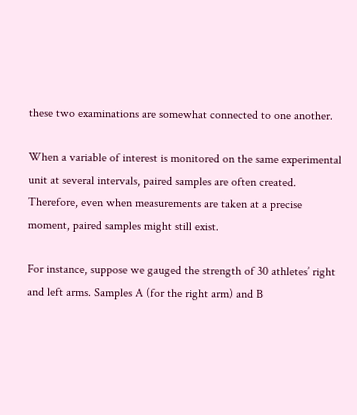these two examinations are somewhat connected to one another.

When a variable of interest is monitored on the same experimental unit at several intervals, paired samples are often created. Therefore, even when measurements are taken at a precise moment, paired samples might still exist.

For instance, suppose we gauged the strength of 30 athletes’ right and left arms. Samples A (for the right arm) and B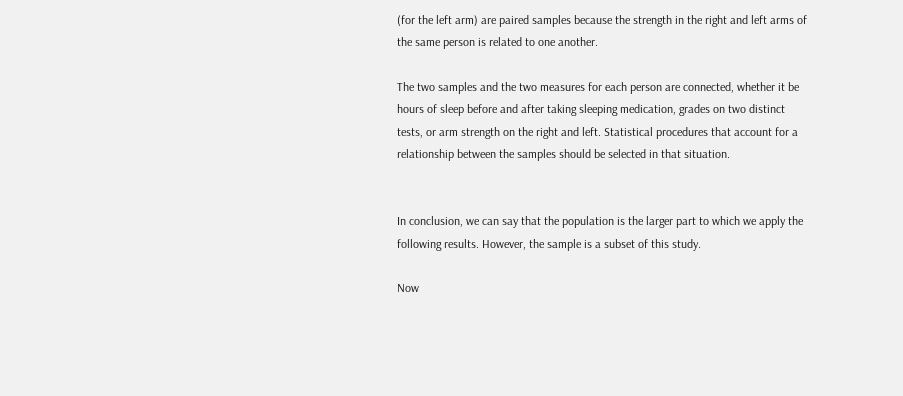(for the left arm) are paired samples because the strength in the right and left arms of the same person is related to one another.

The two samples and the two measures for each person are connected, whether it be hours of sleep before and after taking sleeping medication, grades on two distinct tests, or arm strength on the right and left. Statistical procedures that account for a relationship between the samples should be selected in that situation.


In conclusion, we can say that the population is the larger part to which we apply the following results. However, the sample is a subset of this study.

Now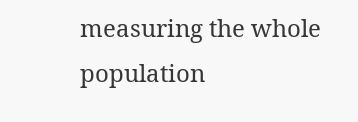measuring the whole population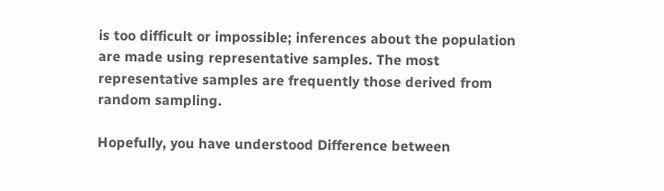is too difficult or impossible; inferences about the population are made using representative samples. The most representative samples are frequently those derived from random sampling.

Hopefully, you have understood Difference between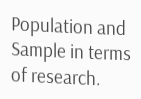Population and Sample in terms of research.